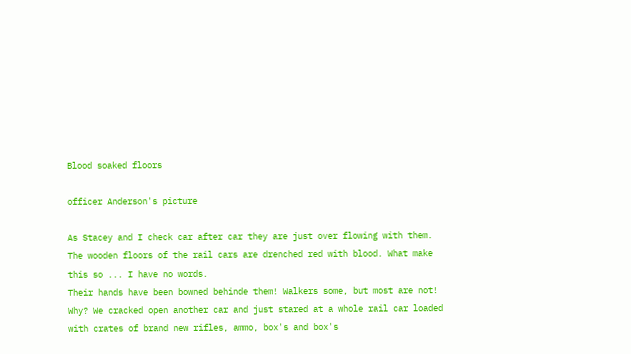Blood soaked floors

officer Anderson's picture

As Stacey and I check car after car they are just over flowing with them. The wooden floors of the rail cars are drenched red with blood. What make this so ... I have no words.
Their hands have been bowned behinde them! Walkers some, but most are not! Why? We cracked open another car and just stared at a whole rail car loaded with crates of brand new rifles, ammo, box's and box's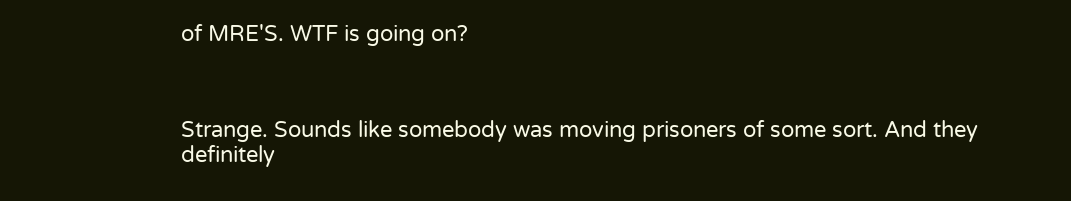of MRE'S. WTF is going on?



Strange. Sounds like somebody was moving prisoners of some sort. And they definitely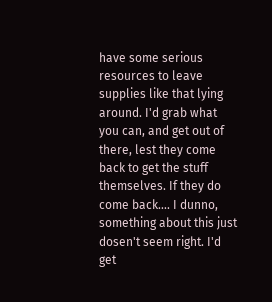have some serious resources to leave supplies like that lying around. I'd grab what you can, and get out of there, lest they come back to get the stuff themselves. If they do come back.... I dunno, something about this just dosen't seem right. I'd get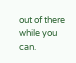out of there while you can.